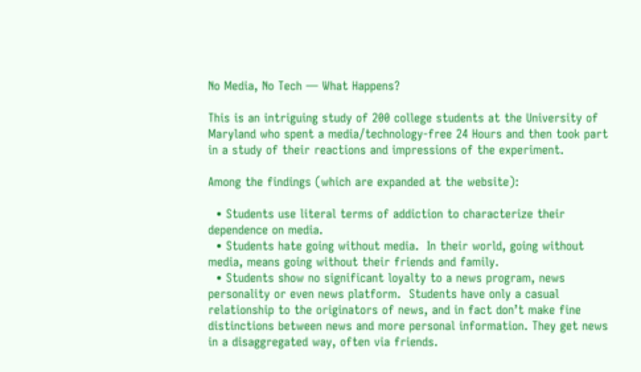No Media, No Tech — What Happens?

This is an intriguing study of 200 college students at the University of Maryland who spent a media/technology-free 24 Hours and then took part in a study of their reactions and impressions of the experiment.

Among the findings (which are expanded at the website):

  • Students use literal terms of addiction to characterize their dependence on media.
  • Students hate going without media.  In their world, going without media, means going without their friends and family.
  • Students show no significant loyalty to a news program, news personality or even news platform.  Students have only a casual relationship to the originators of news, and in fact don’t make fine distinctions between news and more personal information. They get news in a disaggregated way, often via friends.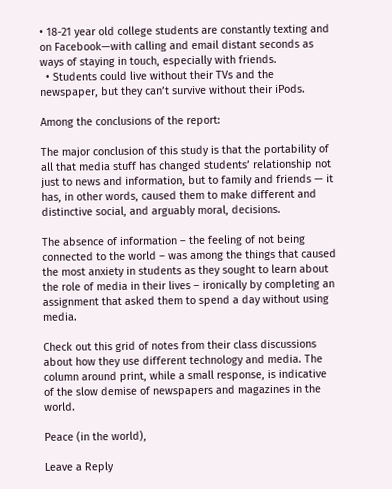• 18-21 year old college students are constantly texting and on Facebook—with calling and email distant seconds as ways of staying in touch, especially with friends.
  • Students could live without their TVs and the newspaper, but they can’t survive without their iPods.

Among the conclusions of the report:

The major conclusion of this study is that the portability of all that media stuff has changed students’ relationship not just to news and information, but to family and friends — it has, in other words, caused them to make different and distinctive social, and arguably moral, decisions.

The absence of information – the feeling of not being connected to the world – was among the things that caused the most anxiety in students as they sought to learn about the role of media in their lives – ironically by completing an assignment that asked them to spend a day without using media.

Check out this grid of notes from their class discussions about how they use different technology and media. The column around print, while a small response, is indicative of the slow demise of newspapers and magazines in the world.

Peace (in the world),

Leave a Reply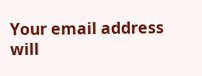Your email address will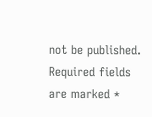not be published. Required fields are marked *